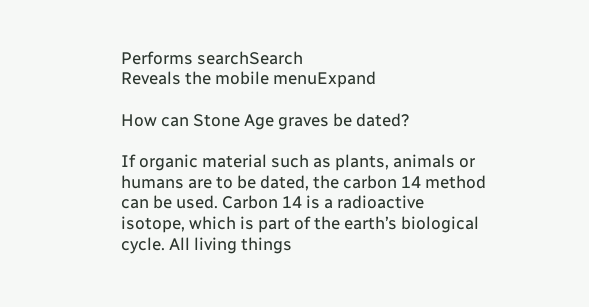Performs searchSearch
Reveals the mobile menuExpand

How can Stone Age graves be dated?

If organic material such as plants, animals or humans are to be dated, the carbon 14 method can be used. Carbon 14 is a radioactive isotope, which is part of the earth’s biological cycle. All living things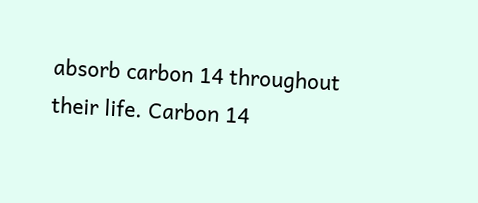absorb carbon 14 throughout their life. Carbon 14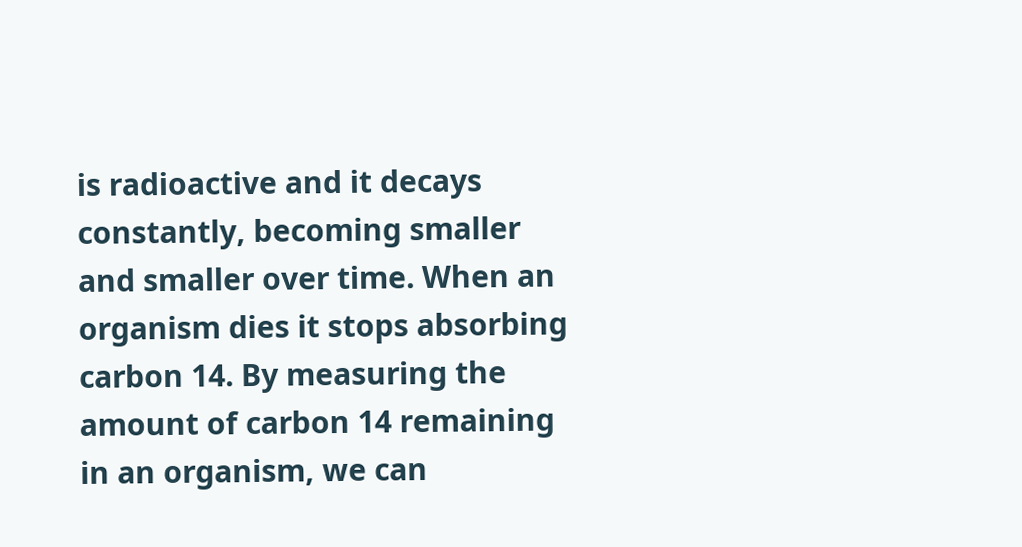is radioactive and it decays constantly, becoming smaller and smaller over time. When an organism dies it stops absorbing carbon 14. By measuring the amount of carbon 14 remaining in an organism, we can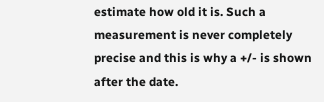estimate how old it is. Such a measurement is never completely precise and this is why a +/- is shown after the date.